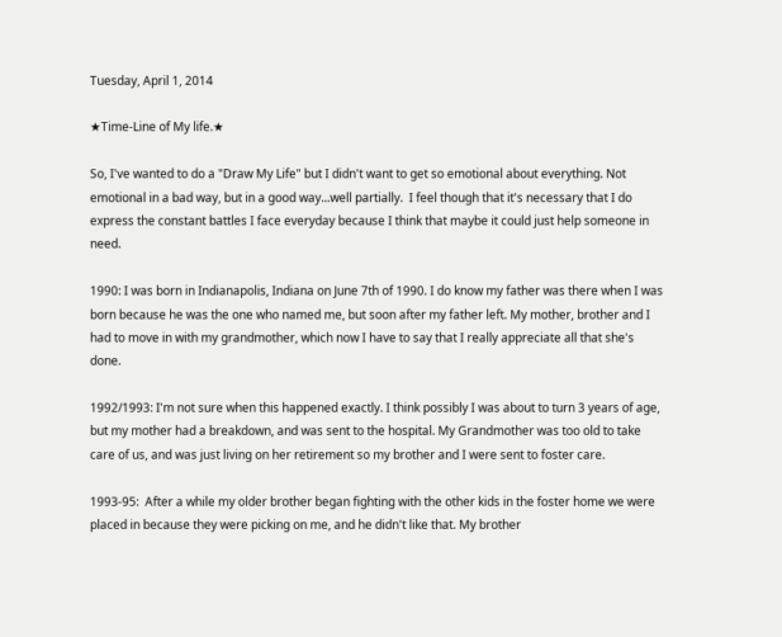Tuesday, April 1, 2014

★Time-Line of My life.★

So, I've wanted to do a "Draw My Life" but I didn't want to get so emotional about everything. Not emotional in a bad way, but in a good way...well partially.  I feel though that it's necessary that I do express the constant battles I face everyday because I think that maybe it could just help someone in need.

1990: I was born in Indianapolis, Indiana on June 7th of 1990. I do know my father was there when I was born because he was the one who named me, but soon after my father left. My mother, brother and I had to move in with my grandmother, which now I have to say that I really appreciate all that she's done.

1992/1993: I'm not sure when this happened exactly. I think possibly I was about to turn 3 years of age, but my mother had a breakdown, and was sent to the hospital. My Grandmother was too old to take care of us, and was just living on her retirement so my brother and I were sent to foster care.

1993-95:  After a while my older brother began fighting with the other kids in the foster home we were placed in because they were picking on me, and he didn't like that. My brother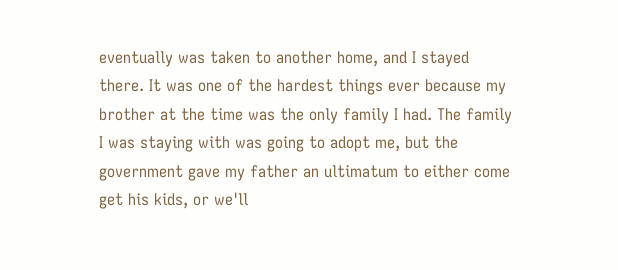eventually was taken to another home, and I stayed there. It was one of the hardest things ever because my brother at the time was the only family I had. The family I was staying with was going to adopt me, but the government gave my father an ultimatum to either come get his kids, or we'll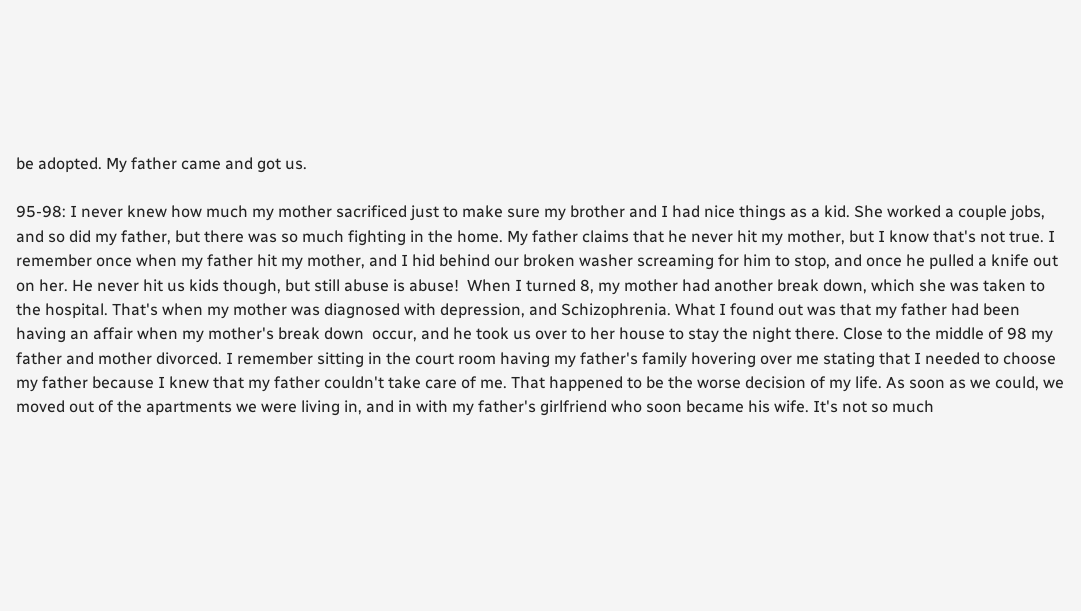be adopted. My father came and got us.

95-98: I never knew how much my mother sacrificed just to make sure my brother and I had nice things as a kid. She worked a couple jobs, and so did my father, but there was so much fighting in the home. My father claims that he never hit my mother, but I know that's not true. I remember once when my father hit my mother, and I hid behind our broken washer screaming for him to stop, and once he pulled a knife out on her. He never hit us kids though, but still abuse is abuse!  When I turned 8, my mother had another break down, which she was taken to the hospital. That's when my mother was diagnosed with depression, and Schizophrenia. What I found out was that my father had been having an affair when my mother's break down  occur, and he took us over to her house to stay the night there. Close to the middle of 98 my father and mother divorced. I remember sitting in the court room having my father's family hovering over me stating that I needed to choose my father because I knew that my father couldn't take care of me. That happened to be the worse decision of my life. As soon as we could, we moved out of the apartments we were living in, and in with my father's girlfriend who soon became his wife. It's not so much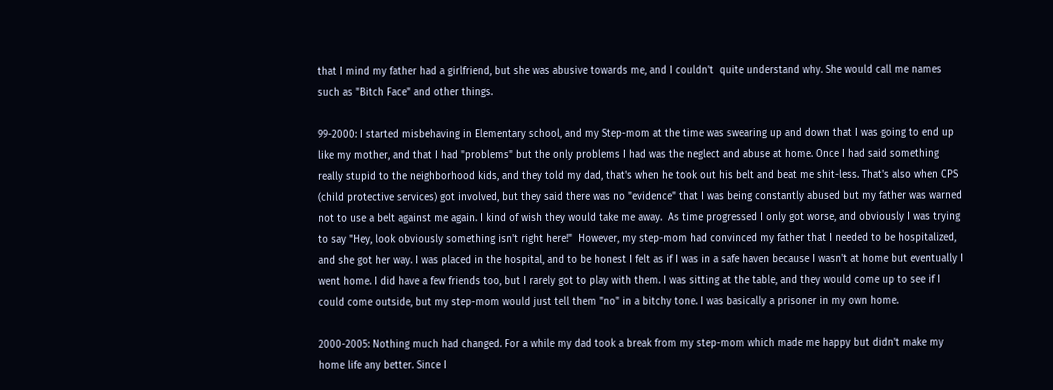that I mind my father had a girlfriend, but she was abusive towards me, and I couldn't  quite understand why. She would call me names such as "Bitch Face" and other things.

99-2000: I started misbehaving in Elementary school, and my Step-mom at the time was swearing up and down that I was going to end up like my mother, and that I had "problems" but the only problems I had was the neglect and abuse at home. Once I had said something really stupid to the neighborhood kids, and they told my dad, that's when he took out his belt and beat me shit-less. That's also when CPS (child protective services) got involved, but they said there was no "evidence" that I was being constantly abused but my father was warned not to use a belt against me again. I kind of wish they would take me away.  As time progressed I only got worse, and obviously I was trying to say "Hey, look obviously something isn't right here!"  However, my step-mom had convinced my father that I needed to be hospitalized, and she got her way. I was placed in the hospital, and to be honest I felt as if I was in a safe haven because I wasn't at home but eventually I went home. I did have a few friends too, but I rarely got to play with them. I was sitting at the table, and they would come up to see if I could come outside, but my step-mom would just tell them "no" in a bitchy tone. I was basically a prisoner in my own home.

2000-2005: Nothing much had changed. For a while my dad took a break from my step-mom which made me happy but didn't make my home life any better. Since I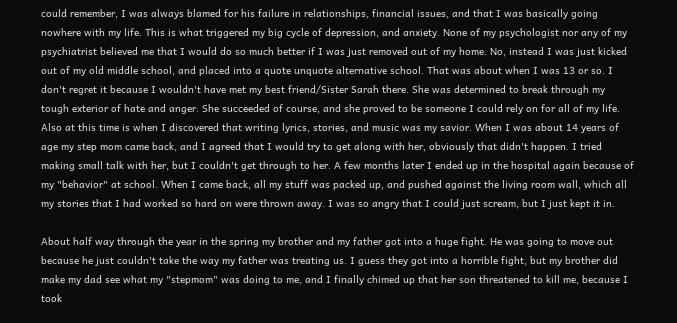could remember, I was always blamed for his failure in relationships, financial issues, and that I was basically going nowhere with my life. This is what triggered my big cycle of depression, and anxiety. None of my psychologist nor any of my psychiatrist believed me that I would do so much better if I was just removed out of my home. No, instead I was just kicked out of my old middle school, and placed into a quote unquote alternative school. That was about when I was 13 or so. I don't regret it because I wouldn't have met my best friend/Sister Sarah there. She was determined to break through my tough exterior of hate and anger. She succeeded of course, and she proved to be someone I could rely on for all of my life. Also at this time is when I discovered that writing lyrics, stories, and music was my savior. When I was about 14 years of age my step mom came back, and I agreed that I would try to get along with her, obviously that didn't happen. I tried making small talk with her, but I couldn't get through to her. A few months later I ended up in the hospital again because of my "behavior" at school. When I came back, all my stuff was packed up, and pushed against the living room wall, which all my stories that I had worked so hard on were thrown away. I was so angry that I could just scream, but I just kept it in.

About half way through the year in the spring my brother and my father got into a huge fight. He was going to move out because he just couldn't take the way my father was treating us. I guess they got into a horrible fight, but my brother did make my dad see what my "stepmom" was doing to me, and I finally chimed up that her son threatened to kill me, because I took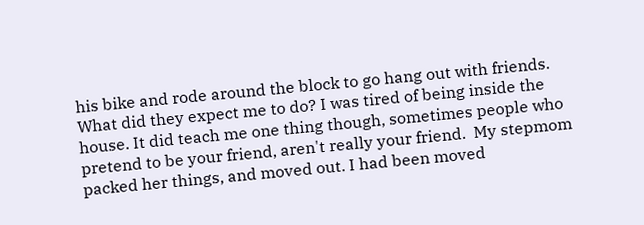his bike and rode around the block to go hang out with friends. What did they expect me to do? I was tired of being inside the house. It did teach me one thing though, sometimes people who pretend to be your friend, aren't really your friend.  My stepmom packed her things, and moved out. I had been moved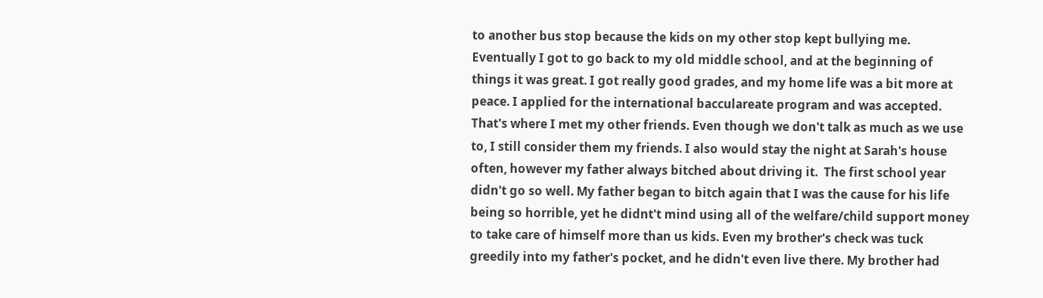to another bus stop because the kids on my other stop kept bullying me. Eventually I got to go back to my old middle school, and at the beginning of things it was great. I got really good grades, and my home life was a bit more at peace. I applied for the international bacculareate program and was accepted. That's where I met my other friends. Even though we don't talk as much as we use to, I still consider them my friends. I also would stay the night at Sarah's house often, however my father always bitched about driving it.  The first school year didn't go so well. My father began to bitch again that I was the cause for his life being so horrible, yet he didnt't mind using all of the welfare/child support money to take care of himself more than us kids. Even my brother's check was tuck greedily into my father's pocket, and he didn't even live there. My brother had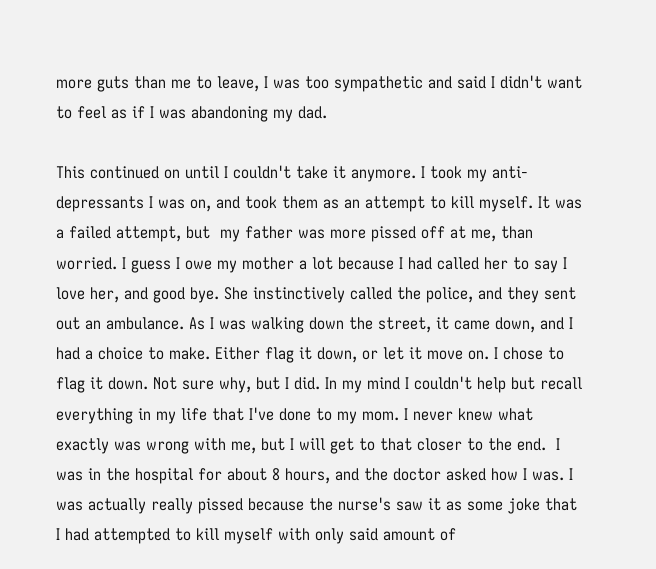more guts than me to leave, I was too sympathetic and said I didn't want to feel as if I was abandoning my dad.

This continued on until I couldn't take it anymore. I took my anti-depressants I was on, and took them as an attempt to kill myself. It was a failed attempt, but  my father was more pissed off at me, than worried. I guess I owe my mother a lot because I had called her to say I love her, and good bye. She instinctively called the police, and they sent out an ambulance. As I was walking down the street, it came down, and I had a choice to make. Either flag it down, or let it move on. I chose to flag it down. Not sure why, but I did. In my mind I couldn't help but recall everything in my life that I've done to my mom. I never knew what exactly was wrong with me, but I will get to that closer to the end.  I was in the hospital for about 8 hours, and the doctor asked how I was. I was actually really pissed because the nurse's saw it as some joke that I had attempted to kill myself with only said amount of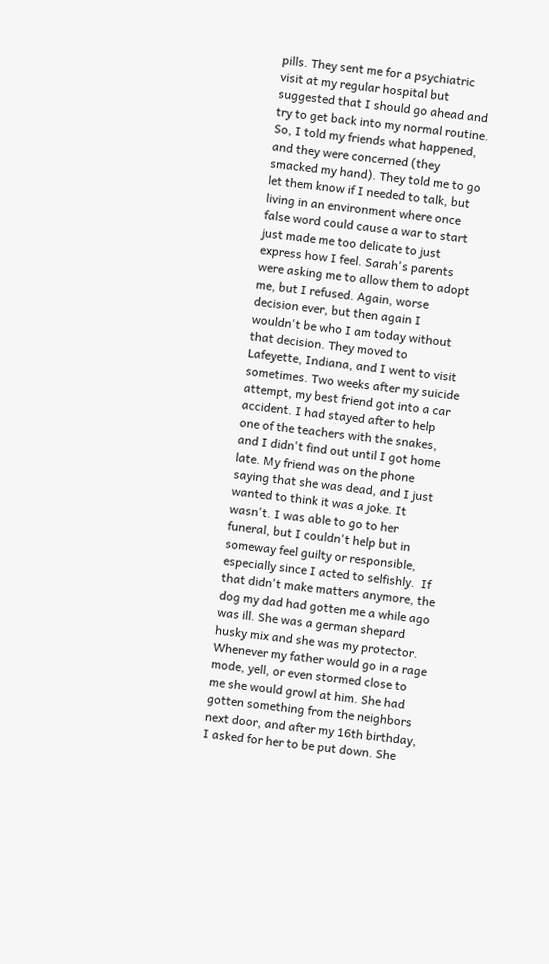pills. They sent me for a psychiatric visit at my regular hospital but suggested that I should go ahead and try to get back into my normal routine. So, I told my friends what happened, and they were concerned (they smacked my hand). They told me to go let them know if I needed to talk, but living in an environment where once false word could cause a war to start just made me too delicate to just express how I feel. Sarah's parents were asking me to allow them to adopt me, but I refused. Again, worse decision ever, but then again I wouldn't be who I am today without that decision. They moved to Lafeyette, Indiana, and I went to visit sometimes. Two weeks after my suicide attempt, my best friend got into a car accident. I had stayed after to help one of the teachers with the snakes, and I didn't find out until I got home late. My friend was on the phone saying that she was dead, and I just wanted to think it was a joke. It wasn't. I was able to go to her funeral, but I couldn't help but in someway feel guilty or responsible, especially since I acted to selfishly.  If that didn't make matters anymore, the dog my dad had gotten me a while ago was ill. She was a german shepard husky mix and she was my protector. Whenever my father would go in a rage mode, yell, or even stormed close to me she would growl at him. She had gotten something from the neighbors next door, and after my 16th birthday, I asked for her to be put down. She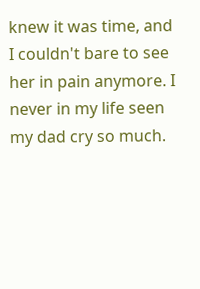knew it was time, and I couldn't bare to see her in pain anymore. I never in my life seen my dad cry so much.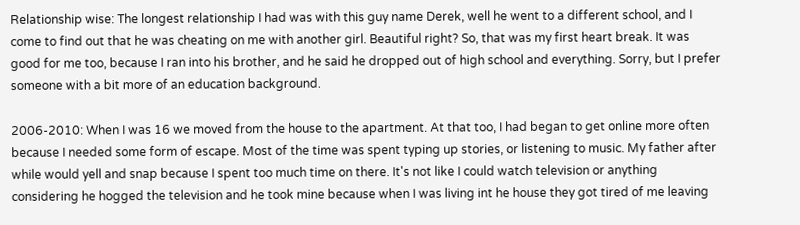Relationship wise: The longest relationship I had was with this guy name Derek, well he went to a different school, and I come to find out that he was cheating on me with another girl. Beautiful right? So, that was my first heart break. It was good for me too, because I ran into his brother, and he said he dropped out of high school and everything. Sorry, but I prefer someone with a bit more of an education background.

2006-2010: When I was 16 we moved from the house to the apartment. At that too, I had began to get online more often because I needed some form of escape. Most of the time was spent typing up stories, or listening to music. My father after while would yell and snap because I spent too much time on there. It's not like I could watch television or anything considering he hogged the television and he took mine because when I was living int he house they got tired of me leaving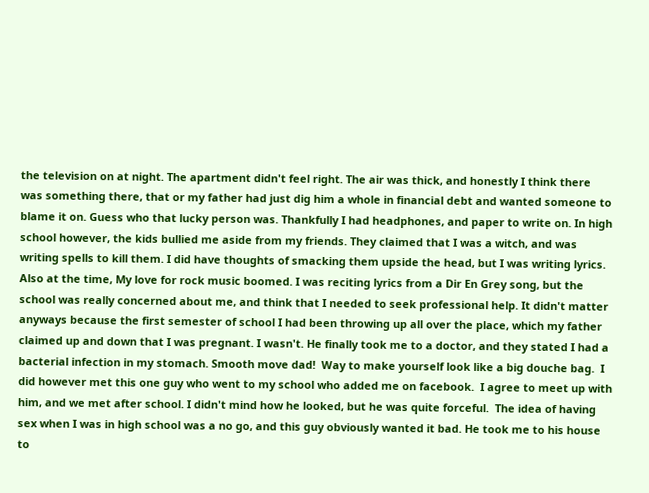the television on at night. The apartment didn't feel right. The air was thick, and honestly I think there was something there, that or my father had just dig him a whole in financial debt and wanted someone to blame it on. Guess who that lucky person was. Thankfully I had headphones, and paper to write on. In high school however, the kids bullied me aside from my friends. They claimed that I was a witch, and was writing spells to kill them. I did have thoughts of smacking them upside the head, but I was writing lyrics. Also at the time, My love for rock music boomed. I was reciting lyrics from a Dir En Grey song, but the school was really concerned about me, and think that I needed to seek professional help. It didn't matter anyways because the first semester of school I had been throwing up all over the place, which my father claimed up and down that I was pregnant. I wasn't. He finally took me to a doctor, and they stated I had a bacterial infection in my stomach. Smooth move dad!  Way to make yourself look like a big douche bag.  I did however met this one guy who went to my school who added me on facebook.  I agree to meet up with him, and we met after school. I didn't mind how he looked, but he was quite forceful.  The idea of having sex when I was in high school was a no go, and this guy obviously wanted it bad. He took me to his house to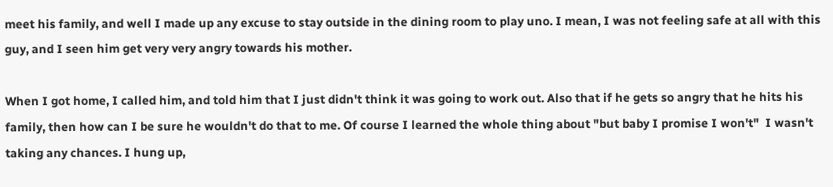meet his family, and well I made up any excuse to stay outside in the dining room to play uno. I mean, I was not feeling safe at all with this guy, and I seen him get very very angry towards his mother.

When I got home, I called him, and told him that I just didn't think it was going to work out. Also that if he gets so angry that he hits his family, then how can I be sure he wouldn't do that to me. Of course I learned the whole thing about "but baby I promise I won't"  I wasn't taking any chances. I hung up,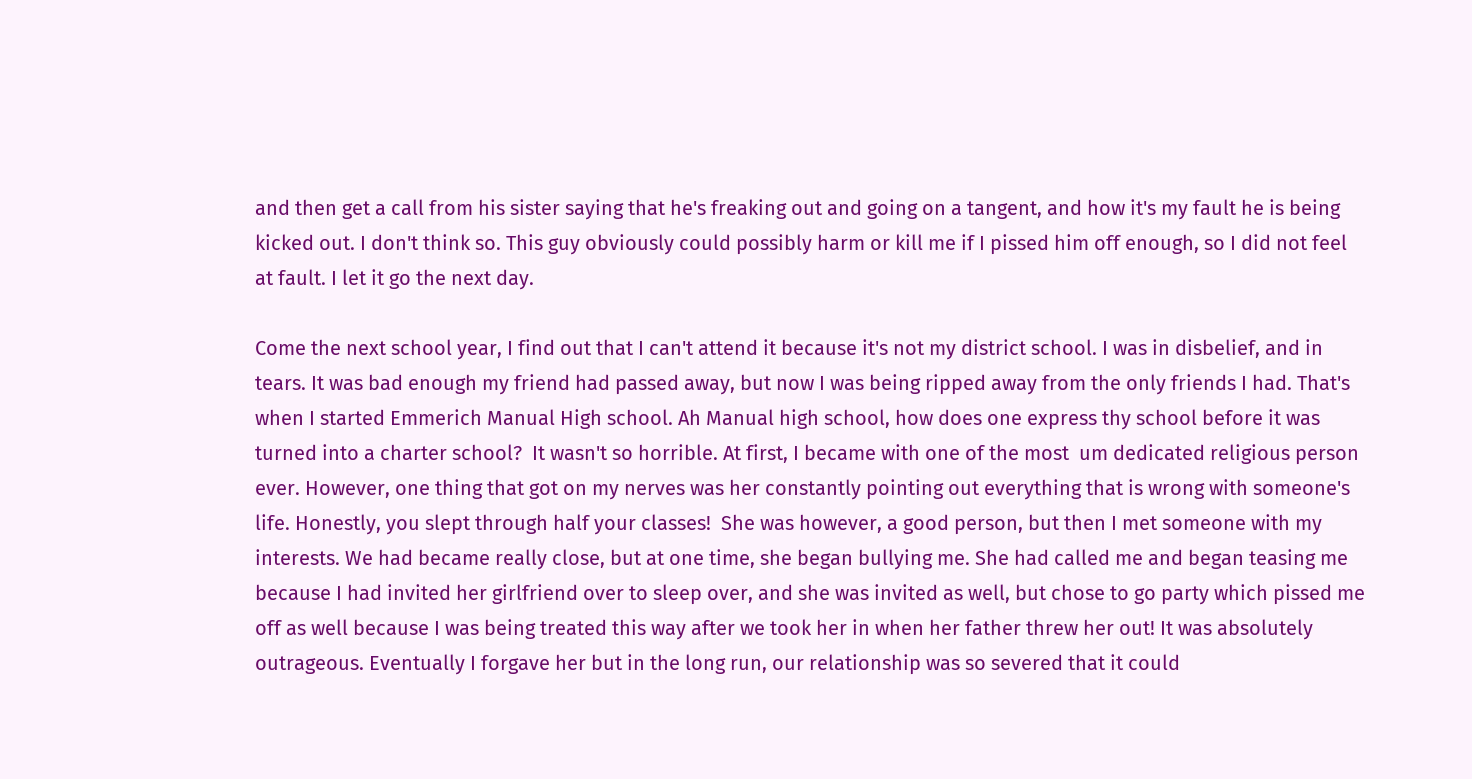and then get a call from his sister saying that he's freaking out and going on a tangent, and how it's my fault he is being kicked out. I don't think so. This guy obviously could possibly harm or kill me if I pissed him off enough, so I did not feel at fault. I let it go the next day.

Come the next school year, I find out that I can't attend it because it's not my district school. I was in disbelief, and in tears. It was bad enough my friend had passed away, but now I was being ripped away from the only friends I had. That's when I started Emmerich Manual High school. Ah Manual high school, how does one express thy school before it was turned into a charter school?  It wasn't so horrible. At first, I became with one of the most  um dedicated religious person ever. However, one thing that got on my nerves was her constantly pointing out everything that is wrong with someone's life. Honestly, you slept through half your classes!  She was however, a good person, but then I met someone with my interests. We had became really close, but at one time, she began bullying me. She had called me and began teasing me because I had invited her girlfriend over to sleep over, and she was invited as well, but chose to go party which pissed me off as well because I was being treated this way after we took her in when her father threw her out! It was absolutely outrageous. Eventually I forgave her but in the long run, our relationship was so severed that it could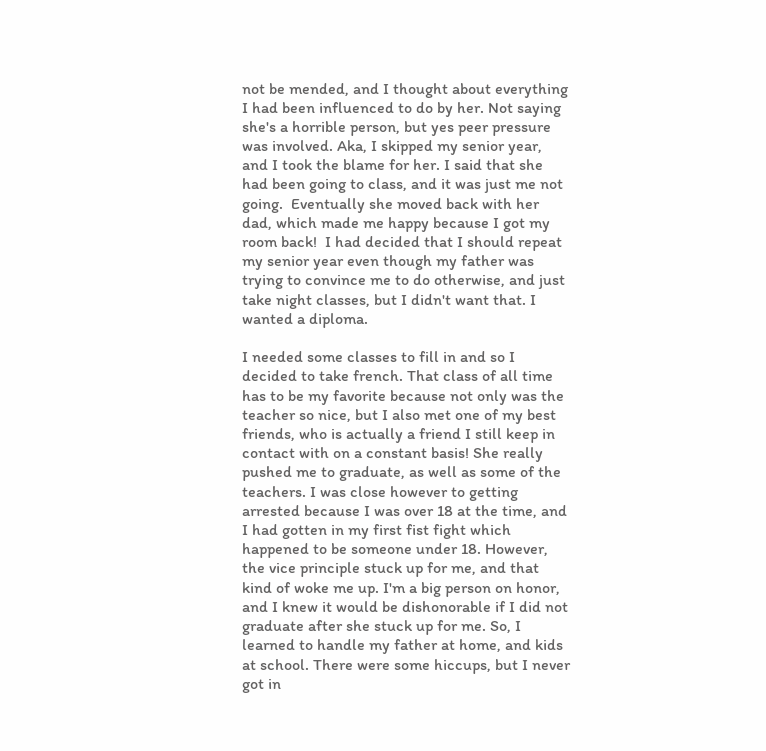not be mended, and I thought about everything I had been influenced to do by her. Not saying she's a horrible person, but yes peer pressure was involved. Aka, I skipped my senior year, and I took the blame for her. I said that she had been going to class, and it was just me not going.  Eventually she moved back with her dad, which made me happy because I got my room back!  I had decided that I should repeat my senior year even though my father was trying to convince me to do otherwise, and just take night classes, but I didn't want that. I wanted a diploma.

I needed some classes to fill in and so I decided to take french. That class of all time has to be my favorite because not only was the teacher so nice, but I also met one of my best friends, who is actually a friend I still keep in contact with on a constant basis! She really pushed me to graduate, as well as some of the teachers. I was close however to getting arrested because I was over 18 at the time, and I had gotten in my first fist fight which happened to be someone under 18. However, the vice principle stuck up for me, and that kind of woke me up. I'm a big person on honor, and I knew it would be dishonorable if I did not graduate after she stuck up for me. So, I learned to handle my father at home, and kids at school. There were some hiccups, but I never got in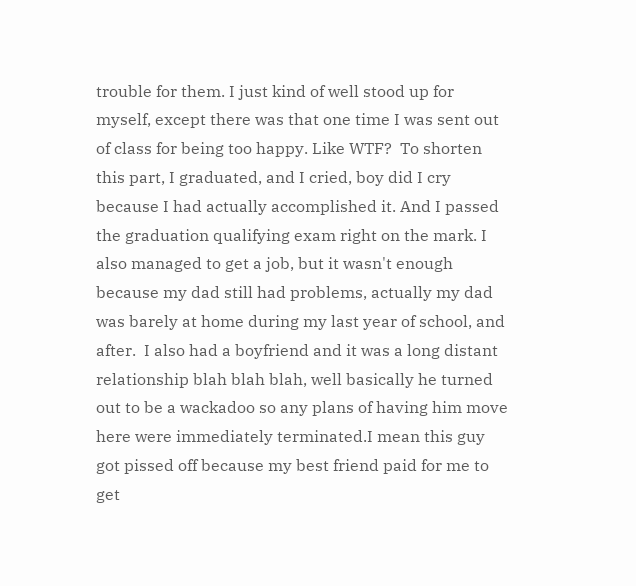trouble for them. I just kind of well stood up for myself, except there was that one time I was sent out of class for being too happy. Like WTF?  To shorten this part, I graduated, and I cried, boy did I cry because I had actually accomplished it. And I passed the graduation qualifying exam right on the mark. I also managed to get a job, but it wasn't enough because my dad still had problems, actually my dad was barely at home during my last year of school, and after.  I also had a boyfriend and it was a long distant relationship blah blah blah, well basically he turned out to be a wackadoo so any plans of having him move here were immediately terminated.I mean this guy got pissed off because my best friend paid for me to get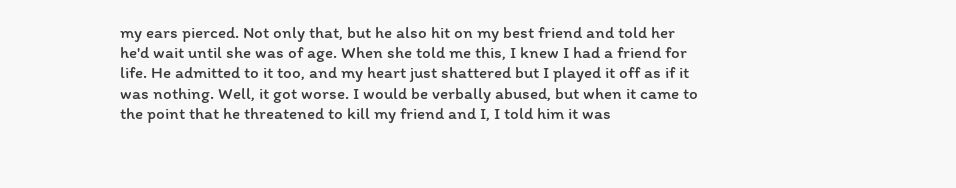my ears pierced. Not only that, but he also hit on my best friend and told her he'd wait until she was of age. When she told me this, I knew I had a friend for life. He admitted to it too, and my heart just shattered but I played it off as if it was nothing. Well, it got worse. I would be verbally abused, but when it came to the point that he threatened to kill my friend and I, I told him it was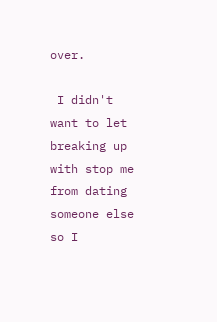over.

 I didn't want to let breaking up with stop me from dating someone else so I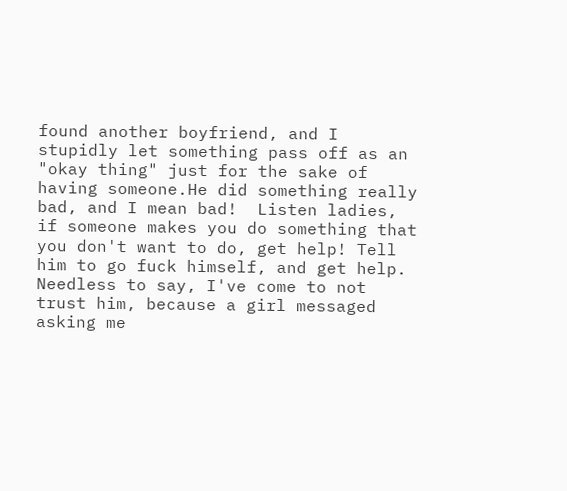found another boyfriend, and I stupidly let something pass off as an "okay thing" just for the sake of having someone.He did something really bad, and I mean bad!  Listen ladies, if someone makes you do something that you don't want to do, get help! Tell him to go fuck himself, and get help. Needless to say, I've come to not trust him, because a girl messaged asking me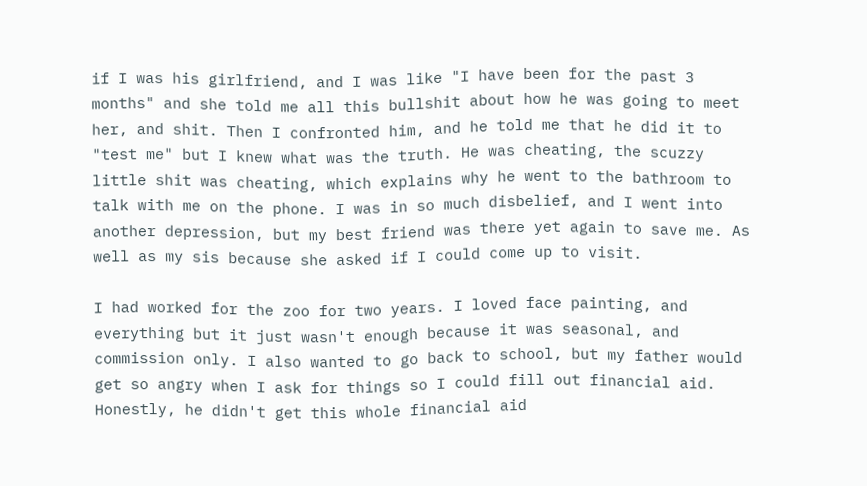if I was his girlfriend, and I was like "I have been for the past 3 months" and she told me all this bullshit about how he was going to meet her, and shit. Then I confronted him, and he told me that he did it to "test me" but I knew what was the truth. He was cheating, the scuzzy little shit was cheating, which explains why he went to the bathroom to talk with me on the phone. I was in so much disbelief, and I went into another depression, but my best friend was there yet again to save me. As well as my sis because she asked if I could come up to visit.

I had worked for the zoo for two years. I loved face painting, and everything but it just wasn't enough because it was seasonal, and commission only. I also wanted to go back to school, but my father would get so angry when I ask for things so I could fill out financial aid. Honestly, he didn't get this whole financial aid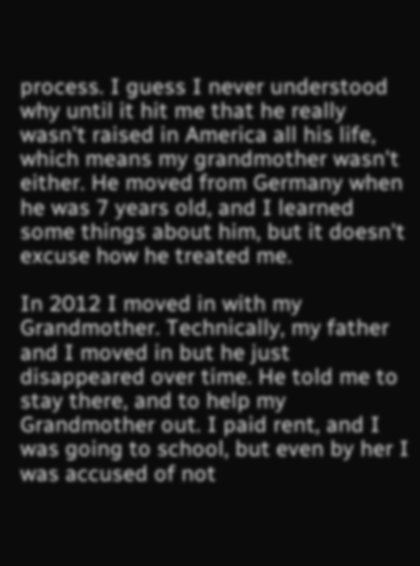process. I guess I never understood why until it hit me that he really wasn't raised in America all his life, which means my grandmother wasn't either. He moved from Germany when he was 7 years old, and I learned some things about him, but it doesn't excuse how he treated me.

In 2012 I moved in with my Grandmother. Technically, my father and I moved in but he just disappeared over time. He told me to stay there, and to help my Grandmother out. I paid rent, and I was going to school, but even by her I was accused of not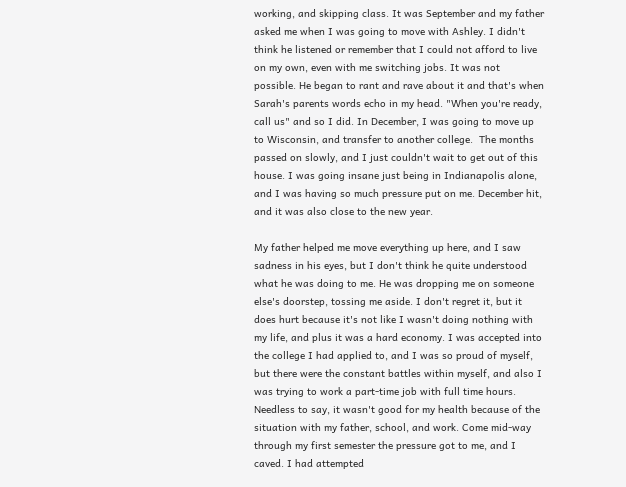working, and skipping class. It was September and my father asked me when I was going to move with Ashley. I didn't think he listened or remember that I could not afford to live on my own, even with me switching jobs. It was not possible. He began to rant and rave about it and that's when Sarah's parents words echo in my head. "When you're ready, call us" and so I did. In December, I was going to move up to Wisconsin, and transfer to another college.  The months passed on slowly, and I just couldn't wait to get out of this house. I was going insane just being in Indianapolis alone, and I was having so much pressure put on me. December hit, and it was also close to the new year.

My father helped me move everything up here, and I saw sadness in his eyes, but I don't think he quite understood what he was doing to me. He was dropping me on someone else's doorstep, tossing me aside. I don't regret it, but it does hurt because it's not like I wasn't doing nothing with my life, and plus it was a hard economy. I was accepted into the college I had applied to, and I was so proud of myself, but there were the constant battles within myself, and also I was trying to work a part-time job with full time hours. Needless to say, it wasn't good for my health because of the situation with my father, school, and work. Come mid-way through my first semester the pressure got to me, and I caved. I had attempted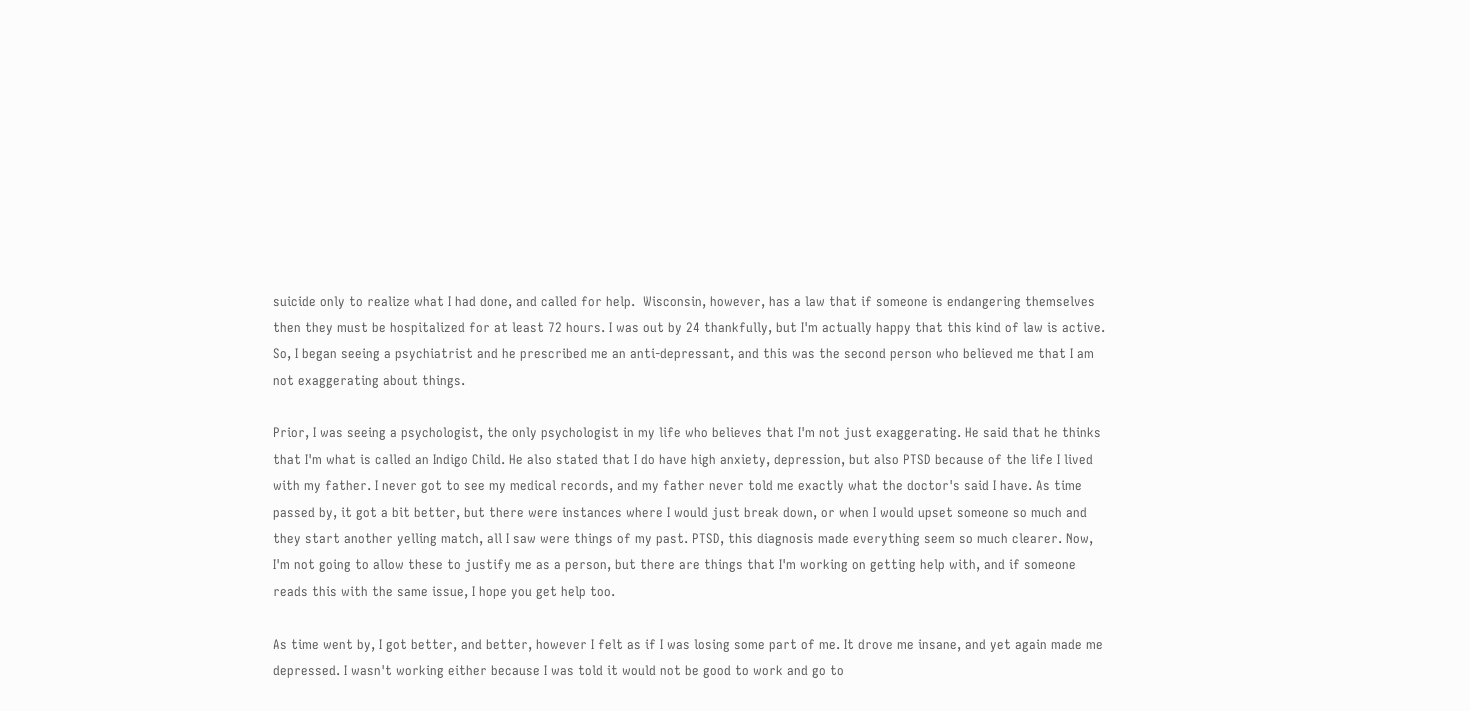suicide only to realize what I had done, and called for help.  Wisconsin, however, has a law that if someone is endangering themselves then they must be hospitalized for at least 72 hours. I was out by 24 thankfully, but I'm actually happy that this kind of law is active. So, I began seeing a psychiatrist and he prescribed me an anti-depressant, and this was the second person who believed me that I am not exaggerating about things.

Prior, I was seeing a psychologist, the only psychologist in my life who believes that I'm not just exaggerating. He said that he thinks that I'm what is called an Indigo Child. He also stated that I do have high anxiety, depression, but also PTSD because of the life I lived with my father. I never got to see my medical records, and my father never told me exactly what the doctor's said I have. As time passed by, it got a bit better, but there were instances where I would just break down, or when I would upset someone so much and they start another yelling match, all I saw were things of my past. PTSD, this diagnosis made everything seem so much clearer. Now, I'm not going to allow these to justify me as a person, but there are things that I'm working on getting help with, and if someone reads this with the same issue, I hope you get help too.

As time went by, I got better, and better, however I felt as if I was losing some part of me. It drove me insane, and yet again made me depressed. I wasn't working either because I was told it would not be good to work and go to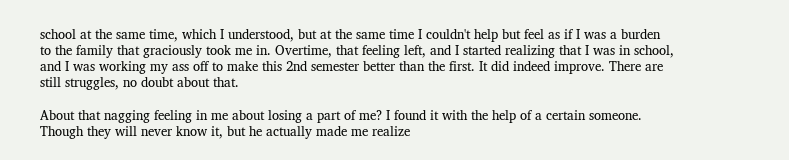school at the same time, which I understood, but at the same time I couldn't help but feel as if I was a burden to the family that graciously took me in. Overtime, that feeling left, and I started realizing that I was in school, and I was working my ass off to make this 2nd semester better than the first. It did indeed improve. There are still struggles, no doubt about that.

About that nagging feeling in me about losing a part of me? I found it with the help of a certain someone. Though they will never know it, but he actually made me realize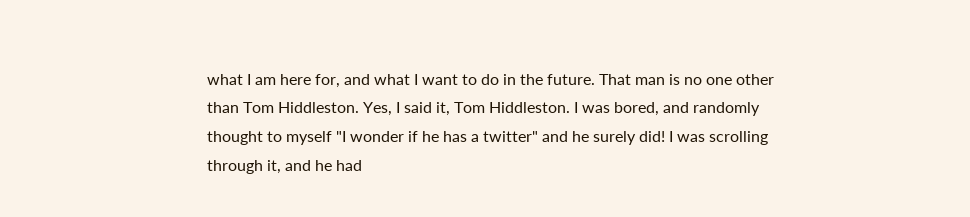what I am here for, and what I want to do in the future. That man is no one other than Tom Hiddleston. Yes, I said it, Tom Hiddleston. I was bored, and randomly thought to myself "I wonder if he has a twitter" and he surely did! I was scrolling through it, and he had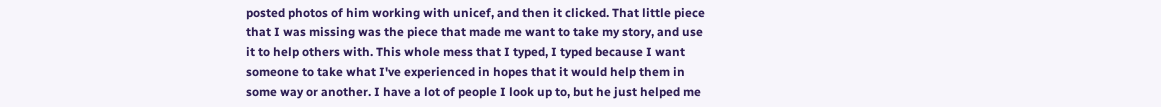posted photos of him working with unicef, and then it clicked. That little piece that I was missing was the piece that made me want to take my story, and use it to help others with. This whole mess that I typed, I typed because I want someone to take what I've experienced in hopes that it would help them in some way or another. I have a lot of people I look up to, but he just helped me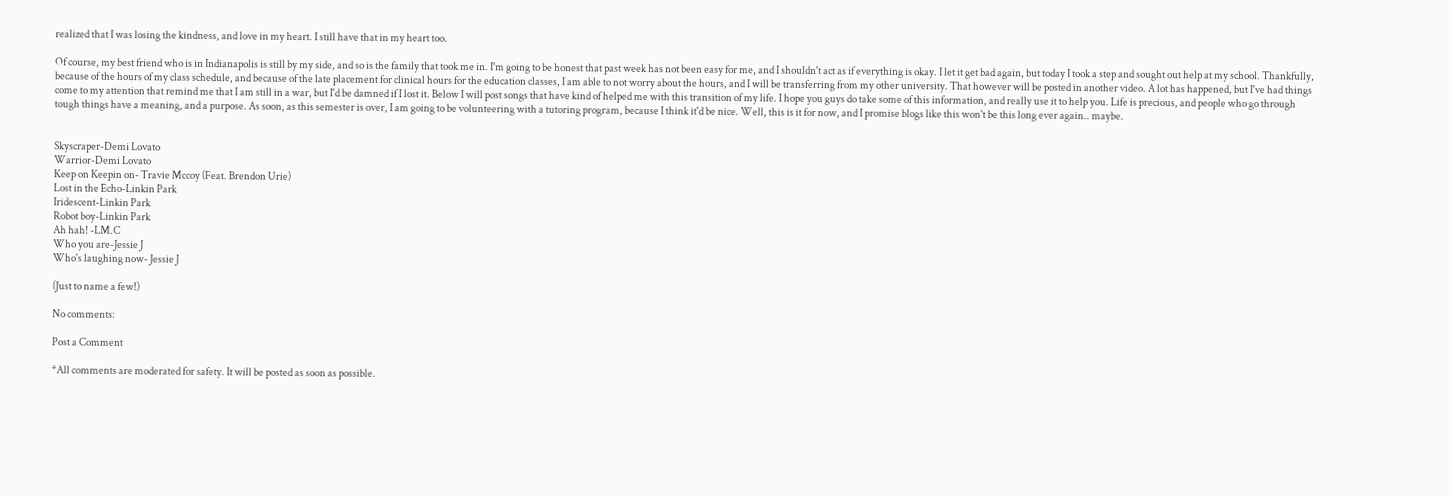realized that I was losing the kindness, and love in my heart. I still have that in my heart too.

Of course, my best friend who is in Indianapolis is still by my side, and so is the family that took me in. I'm going to be honest that past week has not been easy for me, and I shouldn't act as if everything is okay. I let it get bad again, but today I took a step and sought out help at my school. Thankfully, because of the hours of my class schedule, and because of the late placement for clinical hours for the education classes, I am able to not worry about the hours, and I will be transferring from my other university. That however will be posted in another video. A lot has happened, but I've had things come to my attention that remind me that I am still in a war, but I'd be damned if I lost it. Below I will post songs that have kind of helped me with this transition of my life. I hope you guys do take some of this information, and really use it to help you. Life is precious, and people who go through tough things have a meaning, and a purpose. As soon, as this semester is over, I am going to be volunteering with a tutoring program, because I think it'd be nice. Well, this is it for now, and I promise blogs like this won't be this long ever again.. maybe.


Skyscraper-Demi Lovato
Warrior-Demi Lovato
Keep on Keepin on- Travie Mccoy (Feat. Brendon Urie)
Lost in the Echo-Linkin Park
Iridescent-Linkin Park
Robot boy-Linkin Park
Ah hah! -LM.C
Who you are-Jessie J
Who's laughing now- Jessie J

(Just to name a few!)

No comments:

Post a Comment

*All comments are moderated for safety. It will be posted as soon as possible.